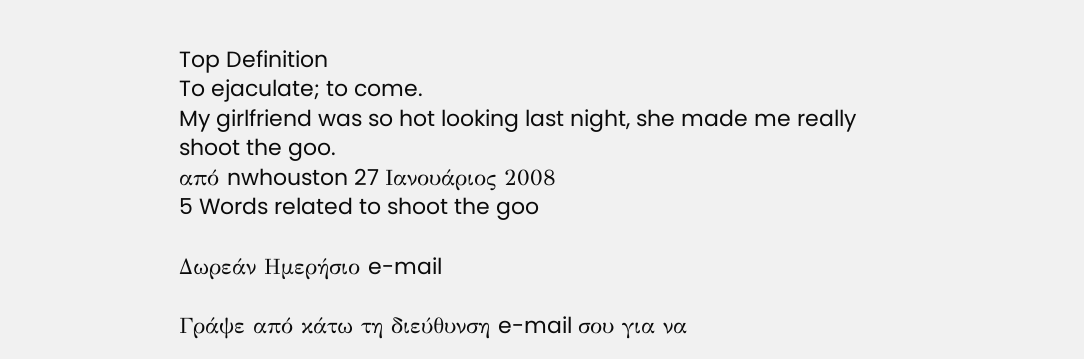Top Definition
To ejaculate; to come.
My girlfriend was so hot looking last night, she made me really shoot the goo.
από nwhouston 27 Ιανουάριος 2008
5 Words related to shoot the goo

Δωρεάν Ημερήσιο e-mail

Γράψε από κάτω τη διεύθυνση e-mail σου για να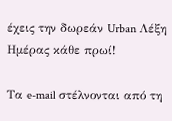έχεις την δωρεάν Urban Λέξη Ημέρας κάθε πρωί!

Τα e-mail στέλνονται από τη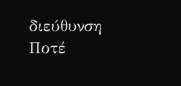διεύθυνση Ποτέ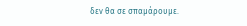δεν θα σε σπαμάρουμε.